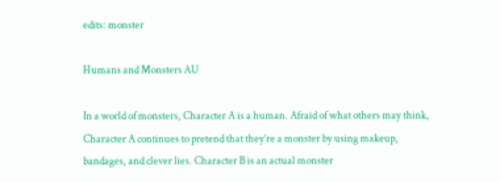edits: monster

Humans and Monsters AU

In a world of monsters, Character A is a human. Afraid of what others may think, Character A continues to pretend that they’re a monster by using makeup, bandages, and clever lies. Character B is an actual monster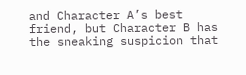and Character A’s best friend, but Character B has the sneaking suspicion that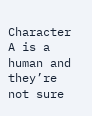Character A is a human and they’re not sure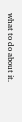what to do about it.